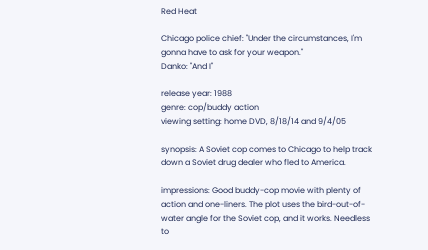Red Heat

Chicago police chief: "Under the circumstances, I'm gonna have to ask for your weapon."
Danko: "And I"

release year: 1988
genre: cop/buddy action
viewing setting: home DVD, 8/18/14 and 9/4/05

synopsis: A Soviet cop comes to Chicago to help track down a Soviet drug dealer who fled to America.

impressions: Good buddy-cop movie with plenty of action and one-liners. The plot uses the bird-out-of-water angle for the Soviet cop, and it works. Needless to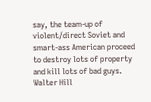say, the team-up of violent/direct Soviet and smart-ass American proceed to destroy lots of property and kill lots of bad guys. Walter Hill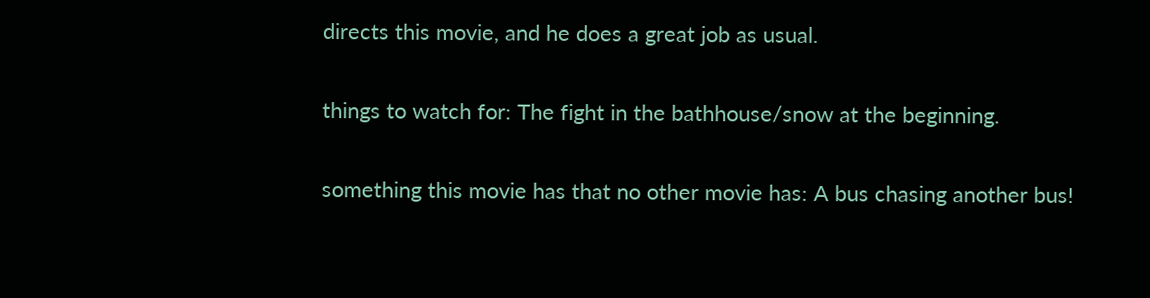directs this movie, and he does a great job as usual.

things to watch for: The fight in the bathhouse/snow at the beginning.

something this movie has that no other movie has: A bus chasing another bus!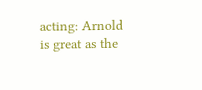acting: Arnold is great as the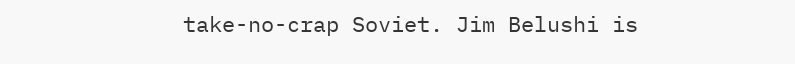take-no-crap Soviet. Jim Belushi is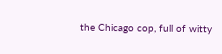the Chicago cop, full of witty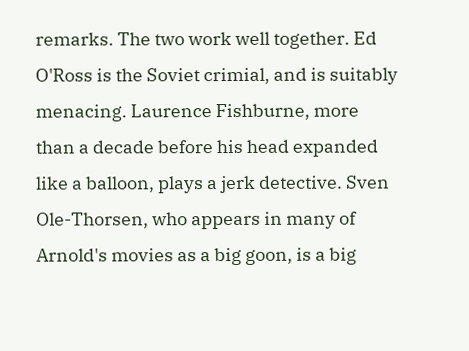remarks. The two work well together. Ed O'Ross is the Soviet crimial, and is suitably menacing. Laurence Fishburne, more than a decade before his head expanded like a balloon, plays a jerk detective. Sven Ole-Thorsen, who appears in many of Arnold's movies as a big goon, is a big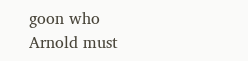goon who Arnold must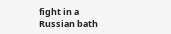fight in a Russian bath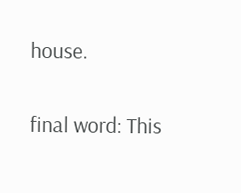house.

final word: This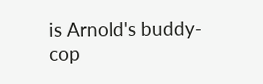is Arnold's buddy-cop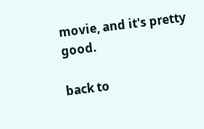movie, and it's pretty good.

back to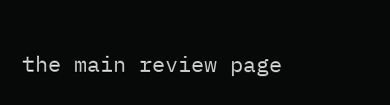the main review page